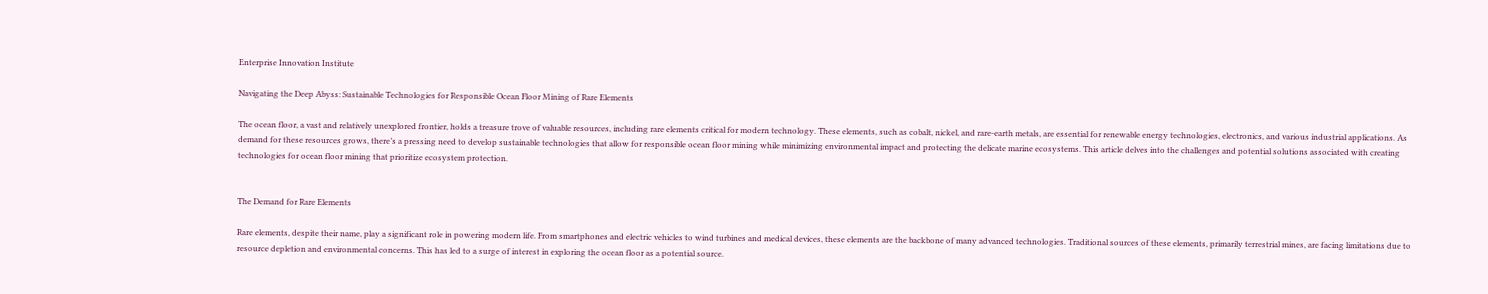Enterprise Innovation Institute

Navigating the Deep Abyss: Sustainable Technologies for Responsible Ocean Floor Mining of Rare Elements

The ocean floor, a vast and relatively unexplored frontier, holds a treasure trove of valuable resources, including rare elements critical for modern technology. These elements, such as cobalt, nickel, and rare-earth metals, are essential for renewable energy technologies, electronics, and various industrial applications. As demand for these resources grows, there’s a pressing need to develop sustainable technologies that allow for responsible ocean floor mining while minimizing environmental impact and protecting the delicate marine ecosystems. This article delves into the challenges and potential solutions associated with creating technologies for ocean floor mining that prioritize ecosystem protection.


The Demand for Rare Elements

Rare elements, despite their name, play a significant role in powering modern life. From smartphones and electric vehicles to wind turbines and medical devices, these elements are the backbone of many advanced technologies. Traditional sources of these elements, primarily terrestrial mines, are facing limitations due to resource depletion and environmental concerns. This has led to a surge of interest in exploring the ocean floor as a potential source.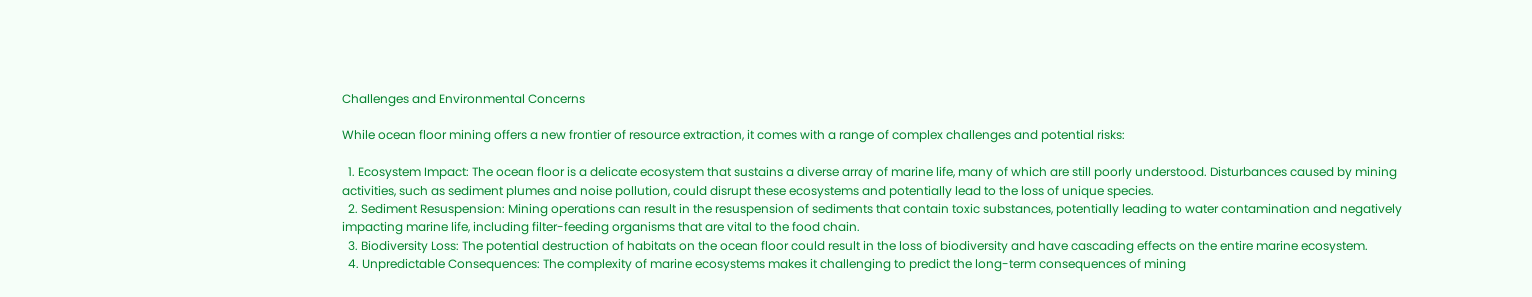Challenges and Environmental Concerns

While ocean floor mining offers a new frontier of resource extraction, it comes with a range of complex challenges and potential risks:

  1. Ecosystem Impact: The ocean floor is a delicate ecosystem that sustains a diverse array of marine life, many of which are still poorly understood. Disturbances caused by mining activities, such as sediment plumes and noise pollution, could disrupt these ecosystems and potentially lead to the loss of unique species.
  2. Sediment Resuspension: Mining operations can result in the resuspension of sediments that contain toxic substances, potentially leading to water contamination and negatively impacting marine life, including filter-feeding organisms that are vital to the food chain.
  3. Biodiversity Loss: The potential destruction of habitats on the ocean floor could result in the loss of biodiversity and have cascading effects on the entire marine ecosystem.
  4. Unpredictable Consequences: The complexity of marine ecosystems makes it challenging to predict the long-term consequences of mining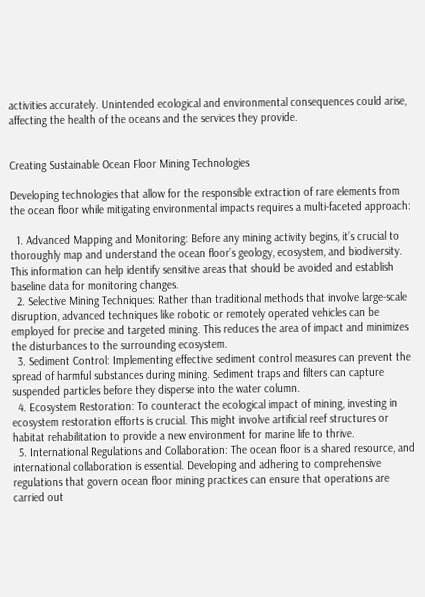activities accurately. Unintended ecological and environmental consequences could arise, affecting the health of the oceans and the services they provide.


Creating Sustainable Ocean Floor Mining Technologies

Developing technologies that allow for the responsible extraction of rare elements from the ocean floor while mitigating environmental impacts requires a multi-faceted approach:

  1. Advanced Mapping and Monitoring: Before any mining activity begins, it’s crucial to thoroughly map and understand the ocean floor’s geology, ecosystem, and biodiversity. This information can help identify sensitive areas that should be avoided and establish baseline data for monitoring changes.
  2. Selective Mining Techniques: Rather than traditional methods that involve large-scale disruption, advanced techniques like robotic or remotely operated vehicles can be employed for precise and targeted mining. This reduces the area of impact and minimizes the disturbances to the surrounding ecosystem.
  3. Sediment Control: Implementing effective sediment control measures can prevent the spread of harmful substances during mining. Sediment traps and filters can capture suspended particles before they disperse into the water column.
  4. Ecosystem Restoration: To counteract the ecological impact of mining, investing in ecosystem restoration efforts is crucial. This might involve artificial reef structures or habitat rehabilitation to provide a new environment for marine life to thrive.
  5. International Regulations and Collaboration: The ocean floor is a shared resource, and international collaboration is essential. Developing and adhering to comprehensive regulations that govern ocean floor mining practices can ensure that operations are carried out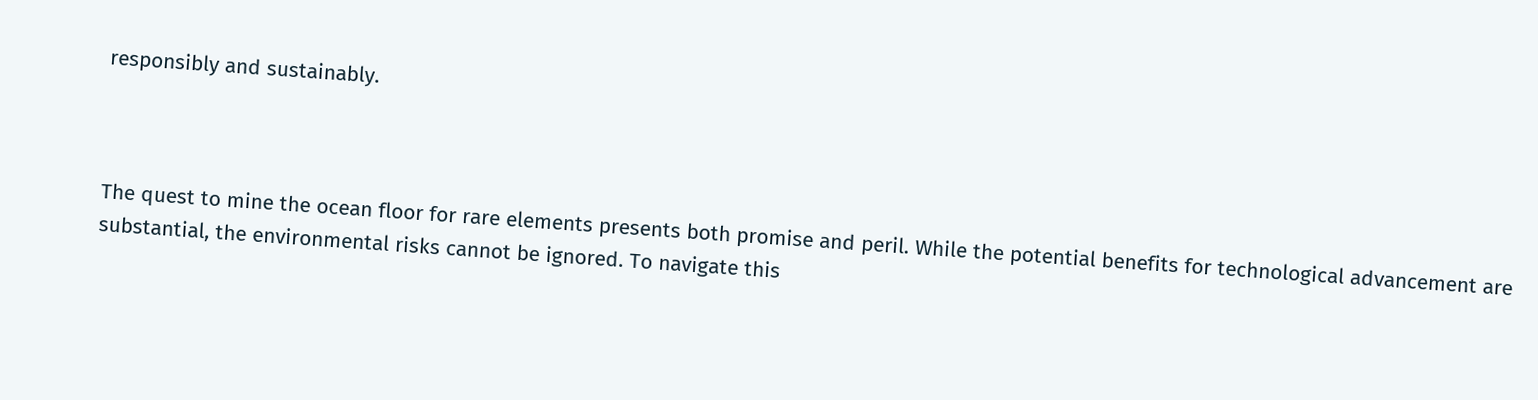responsibly and sustainably.



The quest to mine the ocean floor for rare elements presents both promise and peril. While the potential benefits for technological advancement are substantial, the environmental risks cannot be ignored. To navigate this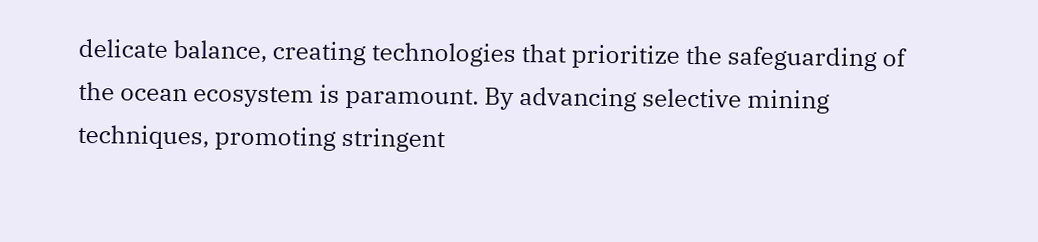delicate balance, creating technologies that prioritize the safeguarding of the ocean ecosystem is paramount. By advancing selective mining techniques, promoting stringent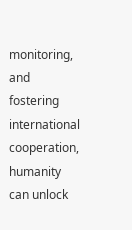monitoring, and fostering international cooperation, humanity can unlock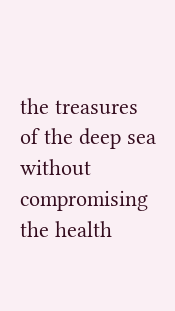the treasures of the deep sea without compromising the health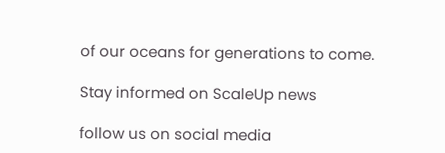of our oceans for generations to come.

Stay informed on ScaleUp news

follow us on social media